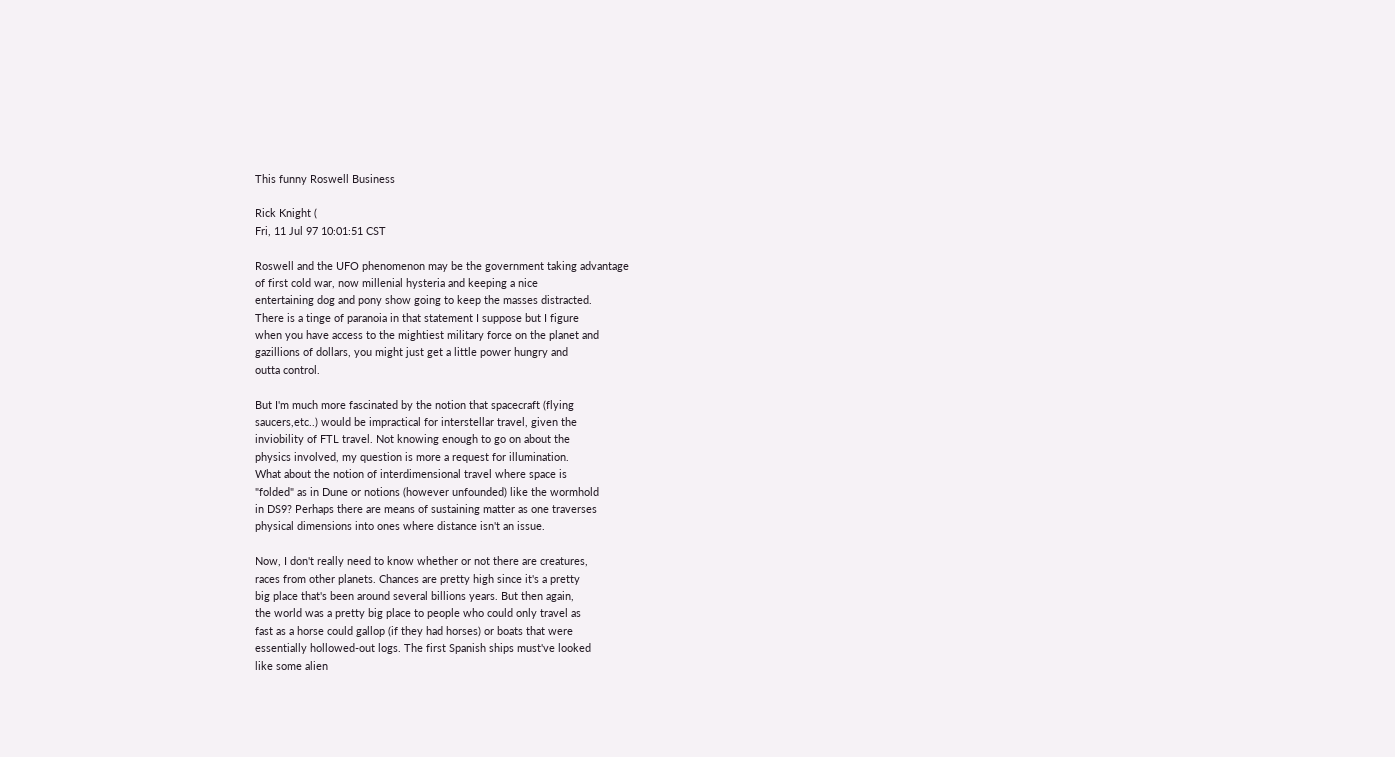This funny Roswell Business

Rick Knight (
Fri, 11 Jul 97 10:01:51 CST

Roswell and the UFO phenomenon may be the government taking advantage
of first cold war, now millenial hysteria and keeping a nice
entertaining dog and pony show going to keep the masses distracted.
There is a tinge of paranoia in that statement I suppose but I figure
when you have access to the mightiest military force on the planet and
gazillions of dollars, you might just get a little power hungry and
outta control.

But I'm much more fascinated by the notion that spacecraft (flying
saucers,etc..) would be impractical for interstellar travel, given the
inviobility of FTL travel. Not knowing enough to go on about the
physics involved, my question is more a request for illumination.
What about the notion of interdimensional travel where space is
"folded" as in Dune or notions (however unfounded) like the wormhold
in DS9? Perhaps there are means of sustaining matter as one traverses
physical dimensions into ones where distance isn't an issue.

Now, I don't really need to know whether or not there are creatures,
races from other planets. Chances are pretty high since it's a pretty
big place that's been around several billions years. But then again,
the world was a pretty big place to people who could only travel as
fast as a horse could gallop (if they had horses) or boats that were
essentially hollowed-out logs. The first Spanish ships must've looked
like some alien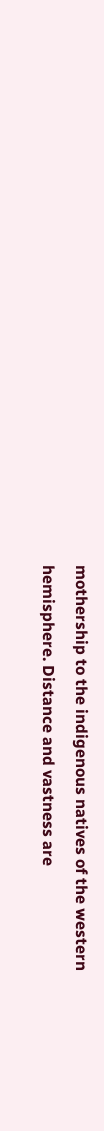mothership to the indigenous natives of the western
hemisphere. Distance and vastness are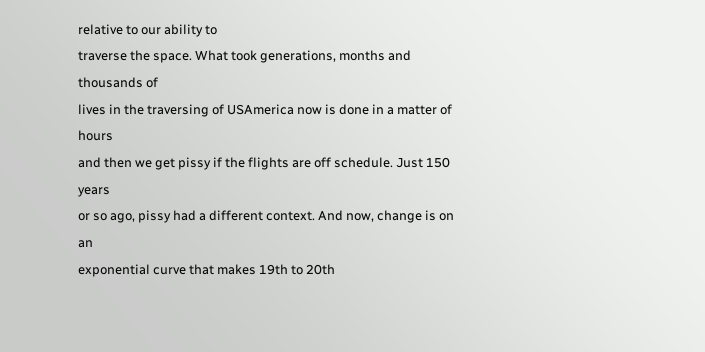relative to our ability to
traverse the space. What took generations, months and thousands of
lives in the traversing of USAmerica now is done in a matter of hours
and then we get pissy if the flights are off schedule. Just 150 years
or so ago, pissy had a different context. And now, change is on an
exponential curve that makes 19th to 20th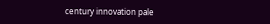century innovation pale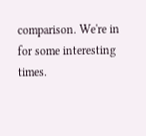comparison. We're in for some interesting times.